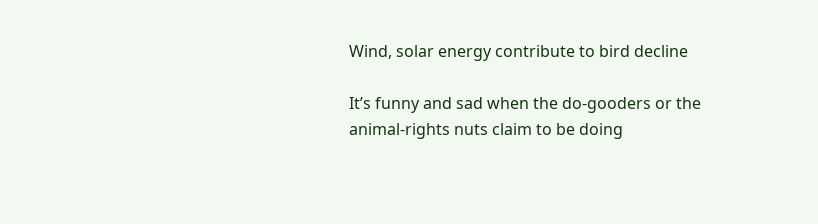Wind, solar energy contribute to bird decline

It’s funny and sad when the do-gooders or the animal-rights nuts claim to be doing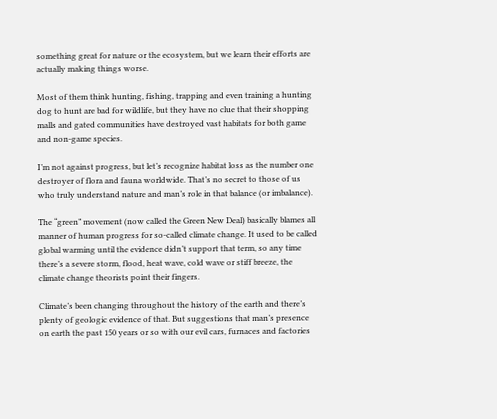something great for nature or the ecosystem, but we learn their efforts are actually making things worse.

Most of them think hunting, fishing, trapping and even training a hunting dog to hunt are bad for wildlife, but they have no clue that their shopping malls and gated communities have destroyed vast habitats for both game and non-game species.

I’m not against progress, but let’s recognize habitat loss as the number one destroyer of flora and fauna worldwide. That’s no secret to those of us who truly understand nature and man’s role in that balance (or imbalance).

The “green” movement (now called the Green New Deal) basically blames all manner of human progress for so-called climate change. It used to be called global warming until the evidence didn’t support that term, so any time there’s a severe storm, flood, heat wave, cold wave or stiff breeze, the climate change theorists point their fingers.

Climate’s been changing throughout the history of the earth and there’s plenty of geologic evidence of that. But suggestions that man’s presence on earth the past 150 years or so with our evil cars, furnaces and factories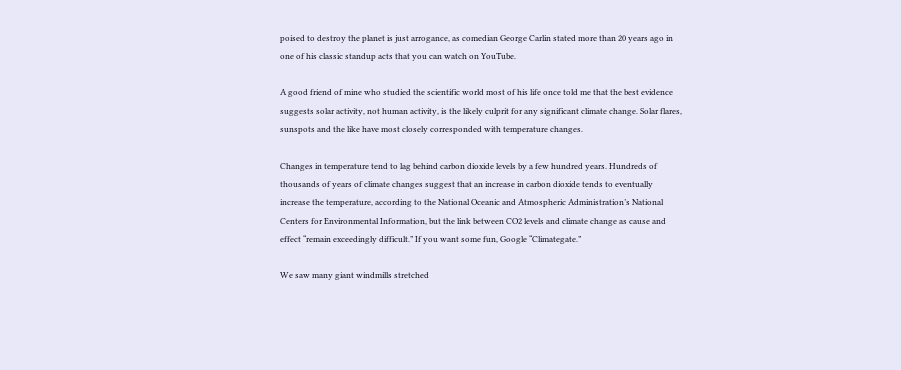poised to destroy the planet is just arrogance, as comedian George Carlin stated more than 20 years ago in one of his classic standup acts that you can watch on YouTube.

A good friend of mine who studied the scientific world most of his life once told me that the best evidence suggests solar activity, not human activity, is the likely culprit for any significant climate change. Solar flares, sunspots and the like have most closely corresponded with temperature changes.

Changes in temperature tend to lag behind carbon dioxide levels by a few hundred years. Hundreds of thousands of years of climate changes suggest that an increase in carbon dioxide tends to eventually increase the temperature, according to the National Oceanic and Atmospheric Administration’s National Centers for Environmental Information, but the link between CO2 levels and climate change as cause and effect “remain exceedingly difficult.” If you want some fun, Google “Climategate.”

We saw many giant windmills stretched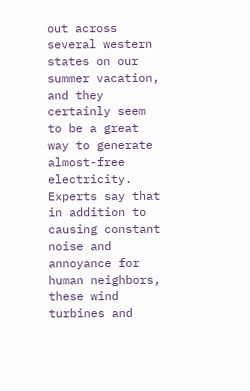out across several western states on our summer vacation, and they certainly seem to be a great way to generate almost-free electricity. Experts say that in addition to causing constant noise and annoyance for human neighbors, these wind turbines and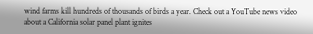wind farms kill hundreds of thousands of birds a year. Check out a YouTube news video about a California solar panel plant ignites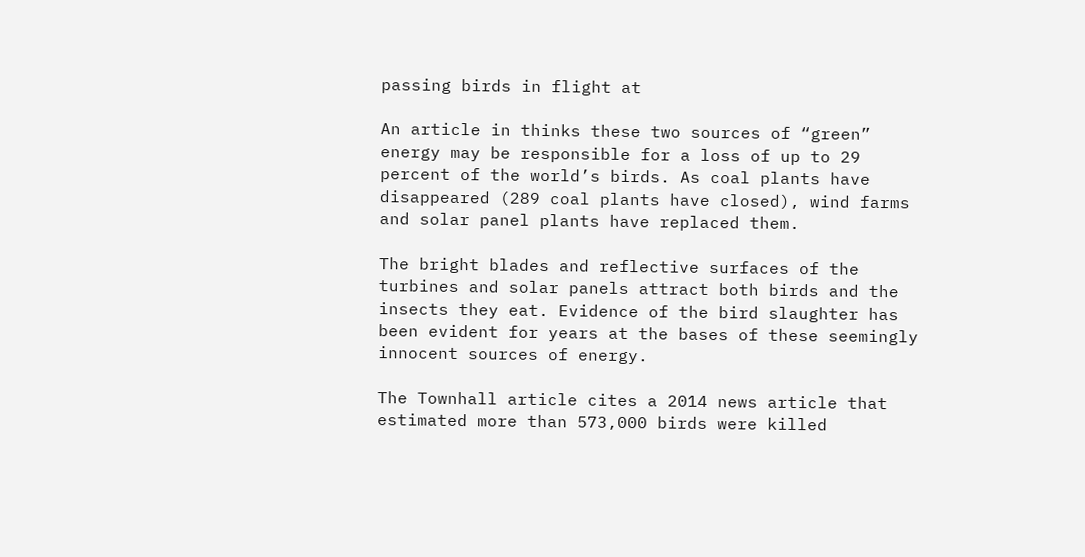passing birds in flight at

An article in thinks these two sources of “green” energy may be responsible for a loss of up to 29 percent of the world’s birds. As coal plants have disappeared (289 coal plants have closed), wind farms and solar panel plants have replaced them.

The bright blades and reflective surfaces of the turbines and solar panels attract both birds and the insects they eat. Evidence of the bird slaughter has been evident for years at the bases of these seemingly innocent sources of energy.

The Townhall article cites a 2014 news article that estimated more than 573,000 birds were killed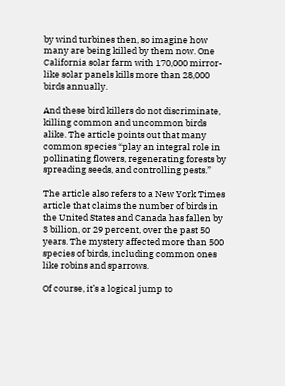by wind turbines then, so imagine how many are being killed by them now. One California solar farm with 170,000 mirror-like solar panels kills more than 28,000 birds annually.

And these bird killers do not discriminate, killing common and uncommon birds alike. The article points out that many common species “play an integral role in pollinating flowers, regenerating forests by spreading seeds, and controlling pests.”

The article also refers to a New York Times article that claims the number of birds in the United States and Canada has fallen by 3 billion, or 29 percent, over the past 50 years. The mystery affected more than 500 species of birds, including common ones like robins and sparrows.

Of course, it’s a logical jump to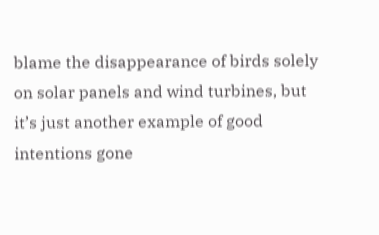blame the disappearance of birds solely on solar panels and wind turbines, but it’s just another example of good intentions gone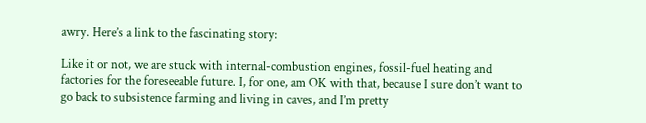awry. Here’s a link to the fascinating story:

Like it or not, we are stuck with internal-combustion engines, fossil-fuel heating and factories for the foreseeable future. I, for one, am OK with that, because I sure don’t want to go back to subsistence farming and living in caves, and I’m pretty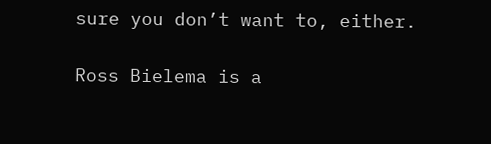sure you don’t want to, either.

Ross Bielema is a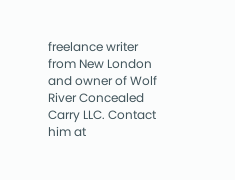freelance writer from New London and owner of Wolf River Concealed Carry LLC. Contact him at